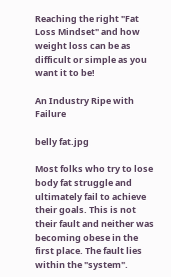Reaching the right "Fat Loss Mindset" and how weight loss can be as difficult or simple as you want it to be!

An Industry Ripe with Failure

belly fat.jpg

Most folks who try to lose body fat struggle and ultimately fail to achieve their goals. This is not their fault and neither was becoming obese in the first place. The fault lies within the "system".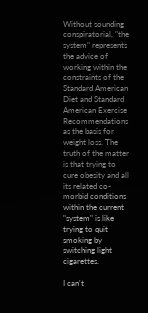Without sounding conspiratorial, "the system" represents the advice of working within the constraints of the Standard American Diet and Standard American Exercise Recommendations as the basis for weight loss. The truth of the matter is that trying to cure obesity and all its related co-morbid conditions within the current "system" is like trying to quit smoking by switching light cigarettes.

I can't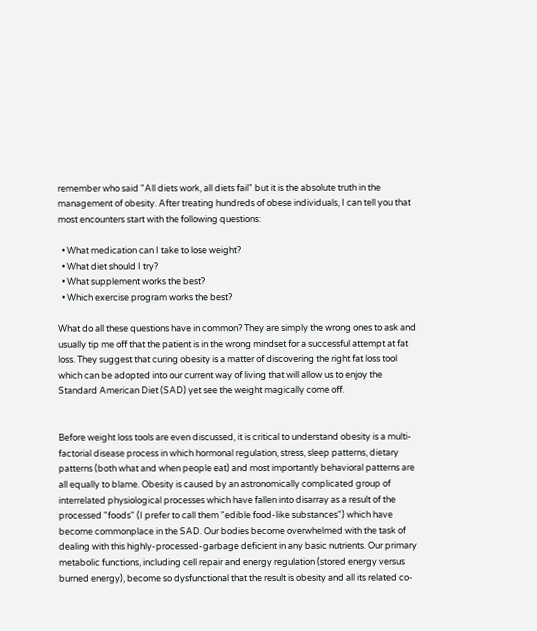remember who said "All diets work, all diets fail" but it is the absolute truth in the management of obesity. After treating hundreds of obese individuals, I can tell you that most encounters start with the following questions:

  • What medication can I take to lose weight?
  • What diet should I try?
  • What supplement works the best?
  • Which exercise program works the best?

What do all these questions have in common? They are simply the wrong ones to ask and usually tip me off that the patient is in the wrong mindset for a successful attempt at fat loss. They suggest that curing obesity is a matter of discovering the right fat loss tool which can be adopted into our current way of living that will allow us to enjoy the Standard American Diet (SAD) yet see the weight magically come off.


Before weight loss tools are even discussed, it is critical to understand obesity is a multi-factorial disease process in which hormonal regulation, stress, sleep patterns, dietary patterns (both what and when people eat) and most importantly behavioral patterns are all equally to blame. Obesity is caused by an astronomically complicated group of interrelated physiological processes which have fallen into disarray as a result of the processed "foods" (I prefer to call them "edible food-like substances") which have become commonplace in the SAD. Our bodies become overwhelmed with the task of dealing with this highly-processed-garbage deficient in any basic nutrients. Our primary metabolic functions, including cell repair and energy regulation (stored energy versus burned energy), become so dysfunctional that the result is obesity and all its related co-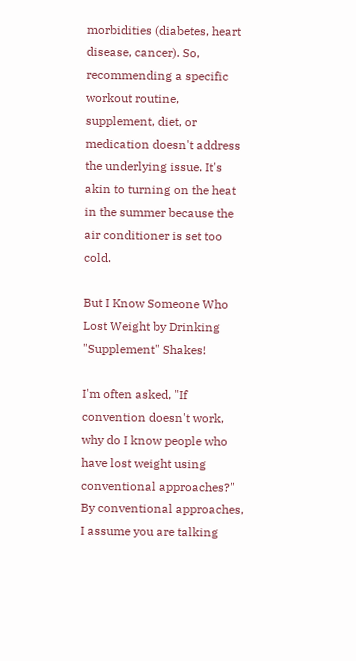morbidities (diabetes, heart disease, cancer). So, recommending a specific workout routine, supplement, diet, or medication doesn't address the underlying issue. It's akin to turning on the heat in the summer because the air conditioner is set too cold.

But I Know Someone Who Lost Weight by Drinking "Supplement" Shakes!

I'm often asked, "If convention doesn't work, why do I know people who have lost weight using conventional approaches?" By conventional approaches, I assume you are talking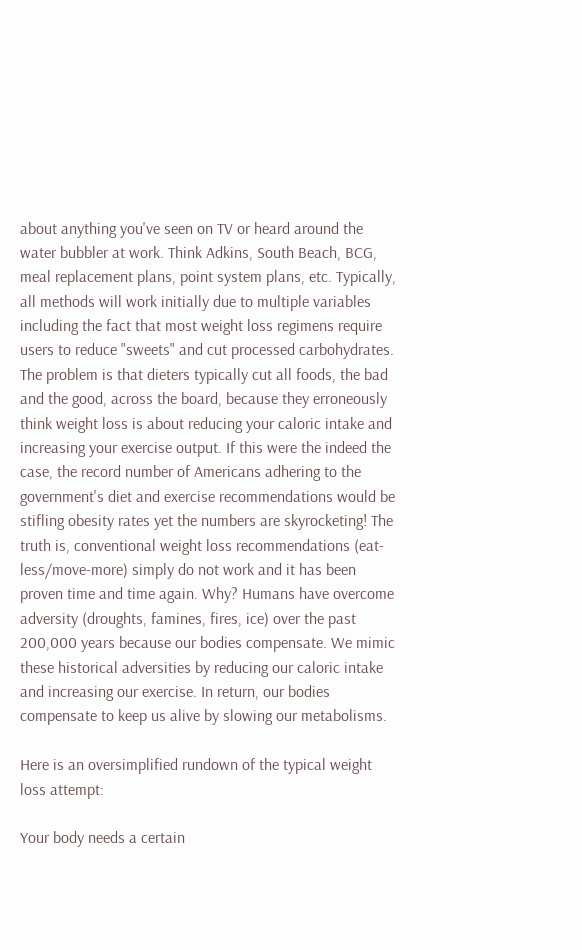about anything you've seen on TV or heard around the water bubbler at work. Think Adkins, South Beach, BCG, meal replacement plans, point system plans, etc. Typically, all methods will work initially due to multiple variables including the fact that most weight loss regimens require users to reduce "sweets" and cut processed carbohydrates. The problem is that dieters typically cut all foods, the bad and the good, across the board, because they erroneously think weight loss is about reducing your caloric intake and increasing your exercise output. If this were the indeed the case, the record number of Americans adhering to the government's diet and exercise recommendations would be stifling obesity rates yet the numbers are skyrocketing! The truth is, conventional weight loss recommendations (eat-less/move-more) simply do not work and it has been proven time and time again. Why? Humans have overcome adversity (droughts, famines, fires, ice) over the past 200,000 years because our bodies compensate. We mimic these historical adversities by reducing our caloric intake and increasing our exercise. In return, our bodies compensate to keep us alive by slowing our metabolisms.

Here is an oversimplified rundown of the typical weight loss attempt:

Your body needs a certain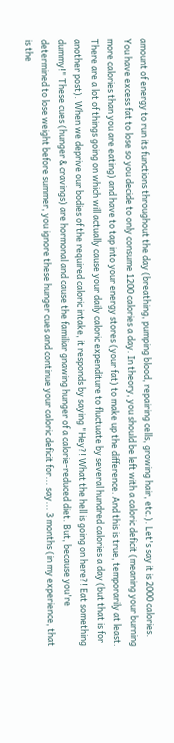amount of energy to run its functions throughout the day (breathing, pumping blood, repairing cells, growing hair, etc.). Let's say it is 2000 calories. You have excess fat to lose so you decide to only consume 1200 calories a day. In theory, you should be left with a caloric deficit (meaning your burning more calories than you are eating) and have to tap into your energy stores (your fat) to make up the difference. And this is true, temporarily at least. There are a lot of things going on which will actually cause your daily caloric expenditure to fluctuate by several hundred calories a day (but that is for another post). When we deprive our bodies of the required caloric intake, it responds by saying "Hey?! What the hell is going on here?! Eat something dummy!" These cues (hunger & cravings) are hormonal and cause the familiar gnawing hunger of a calorie-reduced diet. But, because you're determined to lose weight before summer, you ignore these hunger cues and continue your caloric deficit for... say... 3 months (in my experience, that is the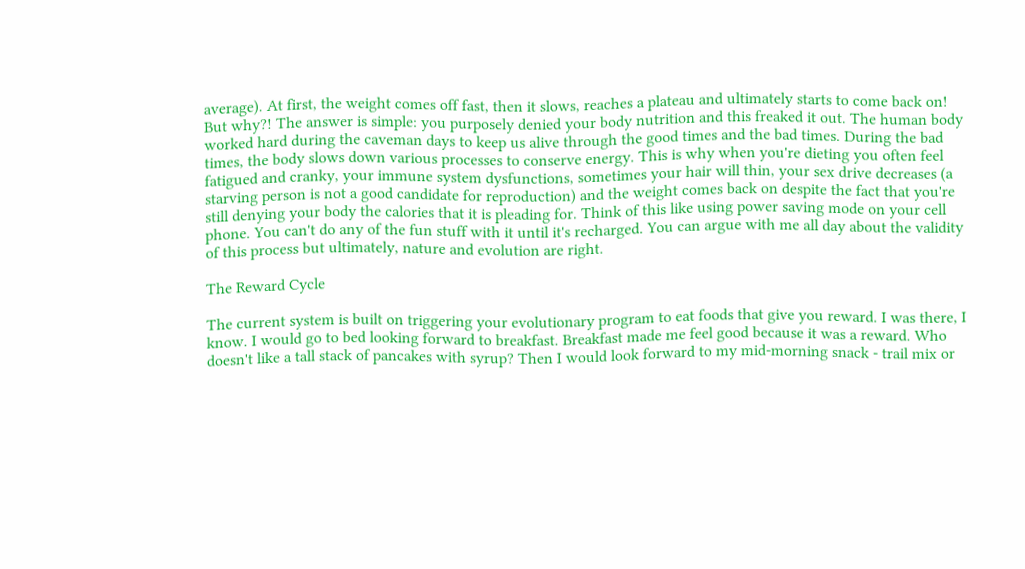average). At first, the weight comes off fast, then it slows, reaches a plateau and ultimately starts to come back on! But why?! The answer is simple: you purposely denied your body nutrition and this freaked it out. The human body worked hard during the caveman days to keep us alive through the good times and the bad times. During the bad times, the body slows down various processes to conserve energy. This is why when you're dieting you often feel fatigued and cranky, your immune system dysfunctions, sometimes your hair will thin, your sex drive decreases (a starving person is not a good candidate for reproduction) and the weight comes back on despite the fact that you're still denying your body the calories that it is pleading for. Think of this like using power saving mode on your cell phone. You can't do any of the fun stuff with it until it's recharged. You can argue with me all day about the validity of this process but ultimately, nature and evolution are right.

The Reward Cycle

The current system is built on triggering your evolutionary program to eat foods that give you reward. I was there, I know. I would go to bed looking forward to breakfast. Breakfast made me feel good because it was a reward. Who doesn't like a tall stack of pancakes with syrup? Then I would look forward to my mid-morning snack - trail mix or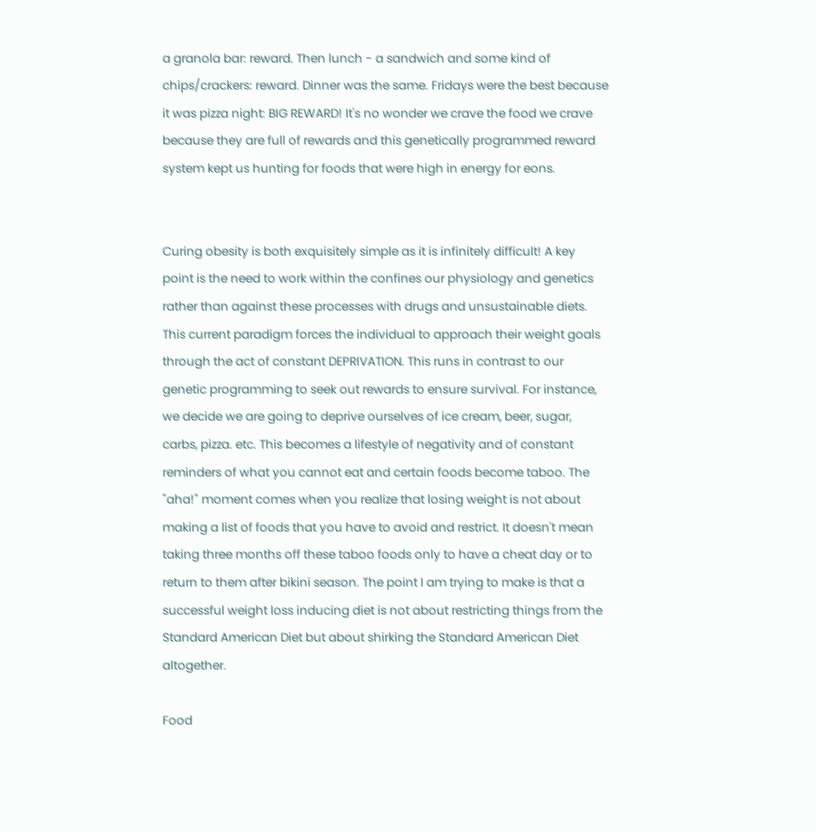a granola bar: reward. Then lunch - a sandwich and some kind of chips/crackers: reward. Dinner was the same. Fridays were the best because it was pizza night: BIG REWARD! It's no wonder we crave the food we crave because they are full of rewards and this genetically programmed reward system kept us hunting for foods that were high in energy for eons.


Curing obesity is both exquisitely simple as it is infinitely difficult! A key point is the need to work within the confines our physiology and genetics rather than against these processes with drugs and unsustainable diets. This current paradigm forces the individual to approach their weight goals through the act of constant DEPRIVATION. This runs in contrast to our genetic programming to seek out rewards to ensure survival. For instance, we decide we are going to deprive ourselves of ice cream, beer, sugar, carbs, pizza. etc. This becomes a lifestyle of negativity and of constant reminders of what you cannot eat and certain foods become taboo. The "aha!" moment comes when you realize that losing weight is not about making a list of foods that you have to avoid and restrict. It doesn't mean taking three months off these taboo foods only to have a cheat day or to return to them after bikini season. The point I am trying to make is that a successful weight loss inducing diet is not about restricting things from the Standard American Diet but about shirking the Standard American Diet altogether.

Food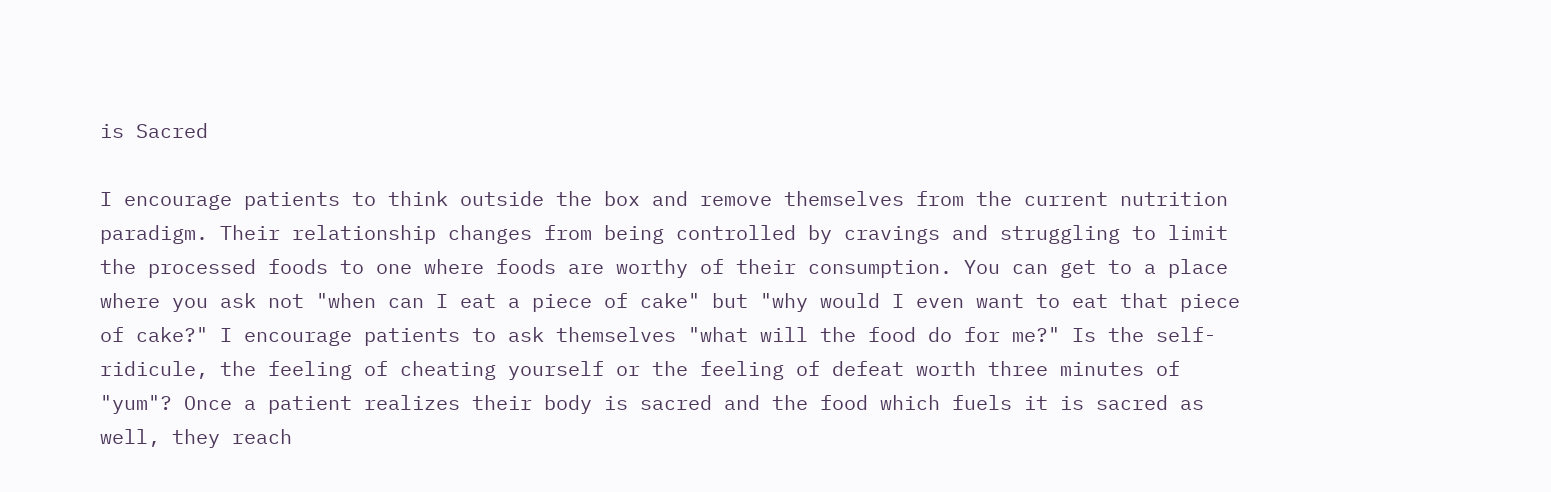is Sacred

I encourage patients to think outside the box and remove themselves from the current nutrition paradigm. Their relationship changes from being controlled by cravings and struggling to limit the processed foods to one where foods are worthy of their consumption. You can get to a place where you ask not "when can I eat a piece of cake" but "why would I even want to eat that piece of cake?" I encourage patients to ask themselves "what will the food do for me?" Is the self-ridicule, the feeling of cheating yourself or the feeling of defeat worth three minutes of "yum"? Once a patient realizes their body is sacred and the food which fuels it is sacred as well, they reach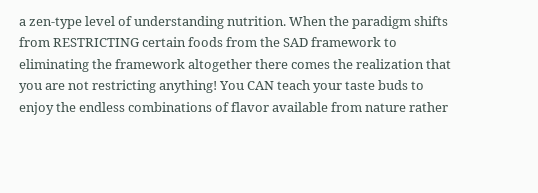a zen-type level of understanding nutrition. When the paradigm shifts from RESTRICTING certain foods from the SAD framework to eliminating the framework altogether there comes the realization that you are not restricting anything! You CAN teach your taste buds to enjoy the endless combinations of flavor available from nature rather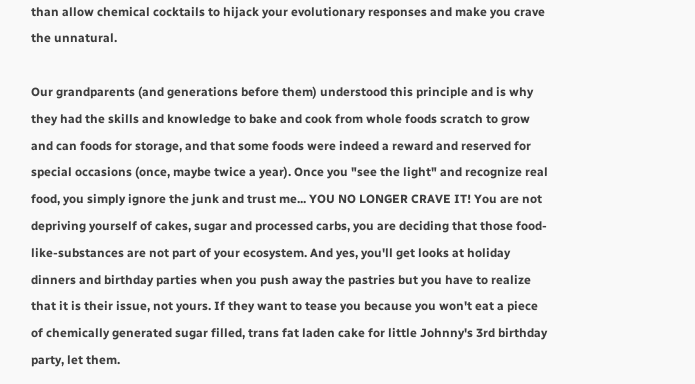than allow chemical cocktails to hijack your evolutionary responses and make you crave the unnatural.

Our grandparents (and generations before them) understood this principle and is why they had the skills and knowledge to bake and cook from whole foods scratch to grow and can foods for storage, and that some foods were indeed a reward and reserved for special occasions (once, maybe twice a year). Once you "see the light" and recognize real food, you simply ignore the junk and trust me... YOU NO LONGER CRAVE IT! You are not depriving yourself of cakes, sugar and processed carbs, you are deciding that those food-like-substances are not part of your ecosystem. And yes, you'll get looks at holiday dinners and birthday parties when you push away the pastries but you have to realize that it is their issue, not yours. If they want to tease you because you won't eat a piece of chemically generated sugar filled, trans fat laden cake for little Johnny's 3rd birthday party, let them.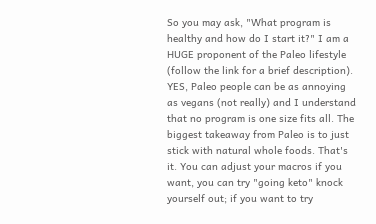So you may ask, "What program is healthy and how do I start it?" I am a HUGE proponent of the Paleo lifestyle (follow the link for a brief description). YES, Paleo people can be as annoying as vegans (not really) and I understand that no program is one size fits all. The biggest takeaway from Paleo is to just stick with natural whole foods. That's it. You can adjust your macros if you want, you can try "going keto" knock yourself out; if you want to try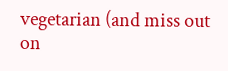vegetarian (and miss out on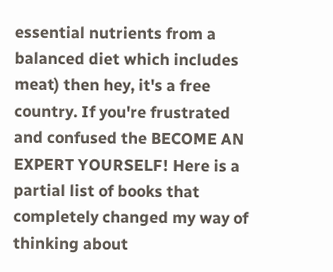essential nutrients from a balanced diet which includes meat) then hey, it's a free country. If you're frustrated and confused the BECOME AN EXPERT YOURSELF! Here is a partial list of books that completely changed my way of thinking about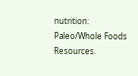nutrition: Paleo/Whole Foods Resources.